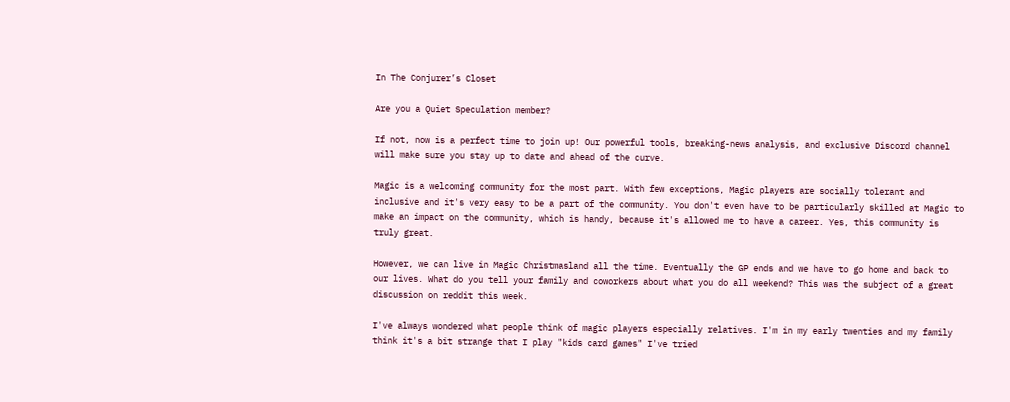In The Conjurer’s Closet

Are you a Quiet Speculation member?

If not, now is a perfect time to join up! Our powerful tools, breaking-news analysis, and exclusive Discord channel will make sure you stay up to date and ahead of the curve.

Magic is a welcoming community for the most part. With few exceptions, Magic players are socially tolerant and inclusive and it's very easy to be a part of the community. You don't even have to be particularly skilled at Magic to make an impact on the community, which is handy, because it's allowed me to have a career. Yes, this community is truly great.

However, we can live in Magic Christmasland all the time. Eventually the GP ends and we have to go home and back to our lives. What do you tell your family and coworkers about what you do all weekend? This was the subject of a great discussion on reddit this week.

I've always wondered what people think of magic players especially relatives. I'm in my early twenties and my family think it's a bit strange that I play "kids card games" I've tried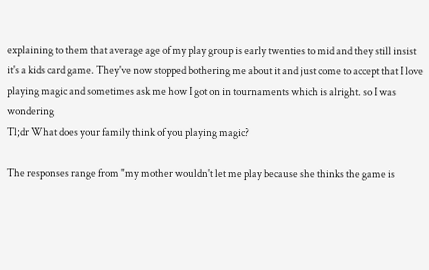explaining to them that average age of my play group is early twenties to mid and they still insist it's a kids card game. They've now stopped bothering me about it and just come to accept that I love playing magic and sometimes ask me how I got on in tournaments which is alright. so I was wondering
Tl;dr What does your family think of you playing magic?

The responses range from "my mother wouldn't let me play because she thinks the game is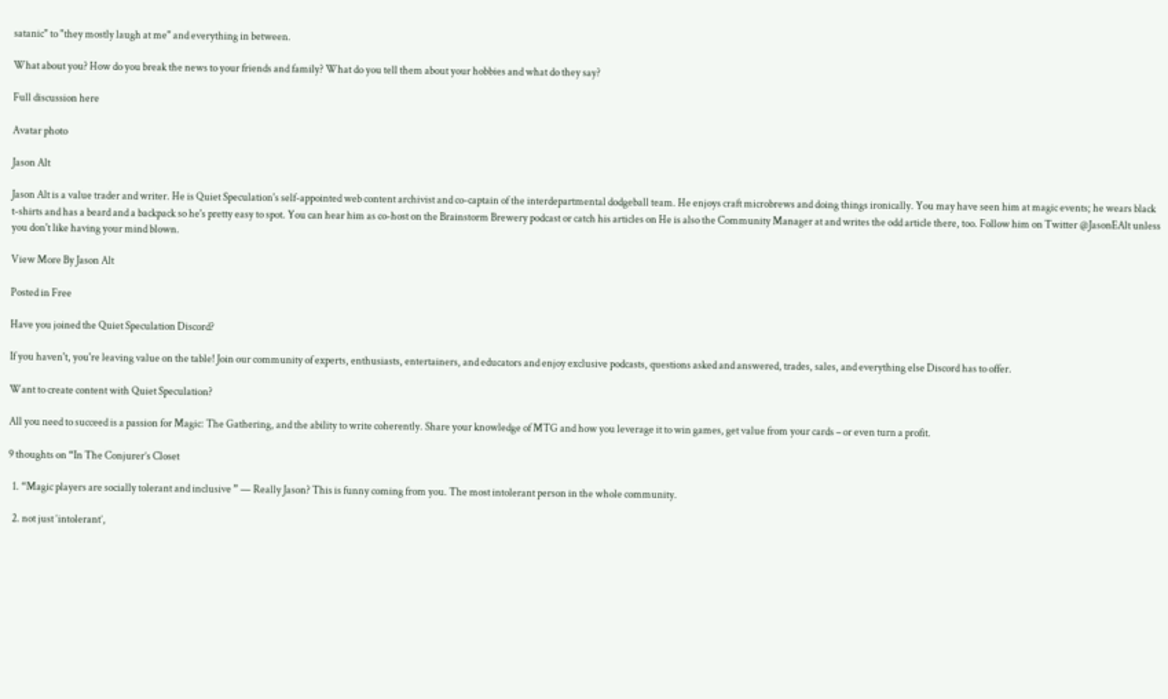satanic" to "they mostly laugh at me" and everything in between.

What about you? How do you break the news to your friends and family? What do you tell them about your hobbies and what do they say?

Full discussion here

Avatar photo

Jason Alt

Jason Alt is a value trader and writer. He is Quiet Speculation's self-appointed web content archivist and co-captain of the interdepartmental dodgeball team. He enjoys craft microbrews and doing things ironically. You may have seen him at magic events; he wears black t-shirts and has a beard and a backpack so he's pretty easy to spot. You can hear him as co-host on the Brainstorm Brewery podcast or catch his articles on He is also the Community Manager at and writes the odd article there, too. Follow him on Twitter @JasonEAlt unless you don't like having your mind blown.

View More By Jason Alt

Posted in Free

Have you joined the Quiet Speculation Discord?

If you haven't, you're leaving value on the table! Join our community of experts, enthusiasts, entertainers, and educators and enjoy exclusive podcasts, questions asked and answered, trades, sales, and everything else Discord has to offer.

Want to create content with Quiet Speculation?

All you need to succeed is a passion for Magic: The Gathering, and the ability to write coherently. Share your knowledge of MTG and how you leverage it to win games, get value from your cards – or even turn a profit.

9 thoughts on “In The Conjurer’s Closet

  1. “Magic players are socially tolerant and inclusive ” — Really Jason? This is funny coming from you. The most intolerant person in the whole community.

  2. not just ‘intolerant’,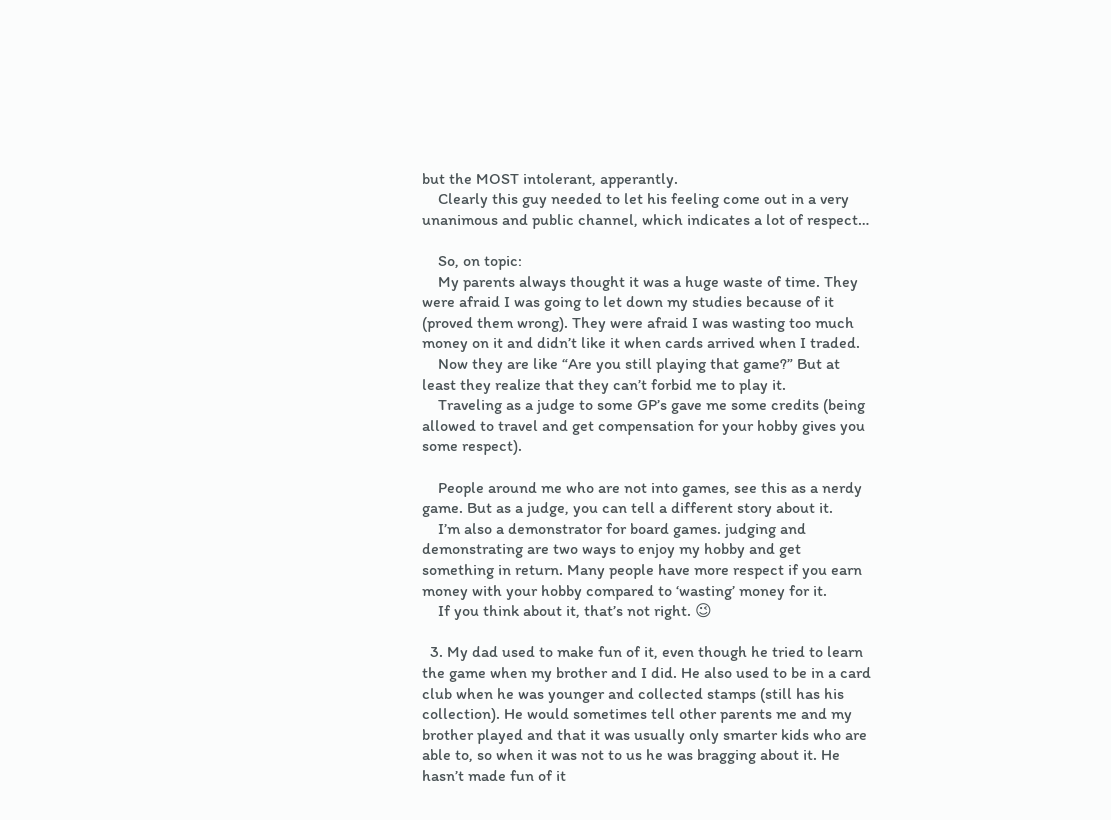but the MOST intolerant, apperantly.
    Clearly this guy needed to let his feeling come out in a very unanimous and public channel, which indicates a lot of respect…

    So, on topic:
    My parents always thought it was a huge waste of time. They were afraid I was going to let down my studies because of it (proved them wrong). They were afraid I was wasting too much money on it and didn’t like it when cards arrived when I traded.
    Now they are like “Are you still playing that game?” But at least they realize that they can’t forbid me to play it.
    Traveling as a judge to some GP’s gave me some credits (being allowed to travel and get compensation for your hobby gives you some respect).

    People around me who are not into games, see this as a nerdy game. But as a judge, you can tell a different story about it.
    I’m also a demonstrator for board games. judging and demonstrating are two ways to enjoy my hobby and get something in return. Many people have more respect if you earn money with your hobby compared to ‘wasting’ money for it.
    If you think about it, that’s not right. 😉

  3. My dad used to make fun of it, even though he tried to learn the game when my brother and I did. He also used to be in a card club when he was younger and collected stamps (still has his collection). He would sometimes tell other parents me and my brother played and that it was usually only smarter kids who are able to, so when it was not to us he was bragging about it. He hasn’t made fun of it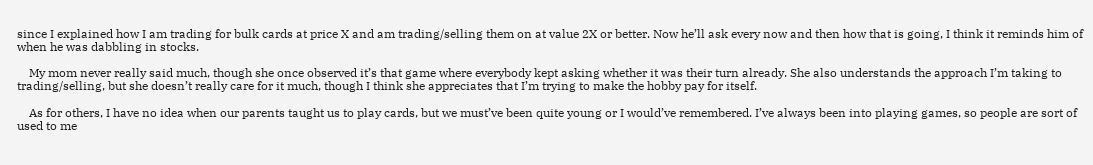since I explained how I am trading for bulk cards at price X and am trading/selling them on at value 2X or better. Now he’ll ask every now and then how that is going, I think it reminds him of when he was dabbling in stocks.

    My mom never really said much, though she once observed it’s that game where everybody kept asking whether it was their turn already. She also understands the approach I’m taking to trading/selling, but she doesn’t really care for it much, though I think she appreciates that I’m trying to make the hobby pay for itself.

    As for others, I have no idea when our parents taught us to play cards, but we must’ve been quite young or I would’ve remembered. I’ve always been into playing games, so people are sort of used to me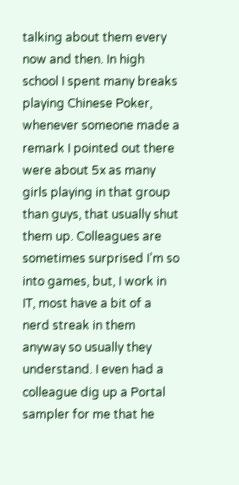talking about them every now and then. In high school I spent many breaks playing Chinese Poker, whenever someone made a remark I pointed out there were about 5x as many girls playing in that group than guys, that usually shut them up. Colleagues are sometimes surprised I’m so into games, but, I work in IT, most have a bit of a nerd streak in them anyway so usually they understand. I even had a colleague dig up a Portal sampler for me that he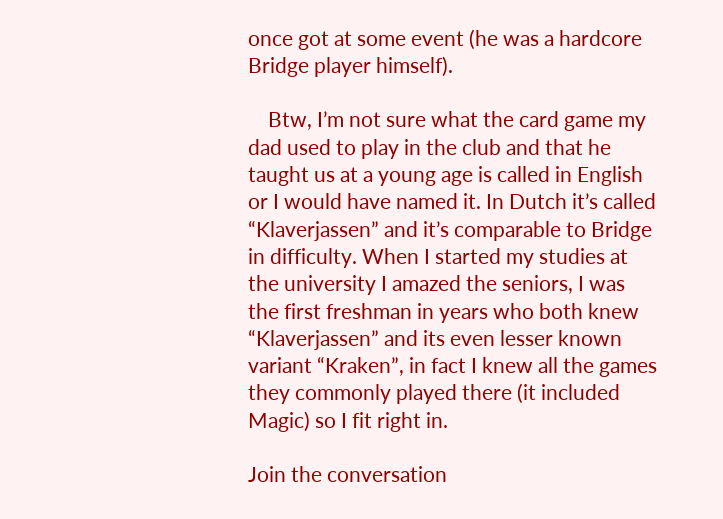once got at some event (he was a hardcore Bridge player himself).

    Btw, I’m not sure what the card game my dad used to play in the club and that he taught us at a young age is called in English or I would have named it. In Dutch it’s called “Klaverjassen” and it’s comparable to Bridge in difficulty. When I started my studies at the university I amazed the seniors, I was the first freshman in years who both knew “Klaverjassen” and its even lesser known variant “Kraken”, in fact I knew all the games they commonly played there (it included Magic) so I fit right in.

Join the conversation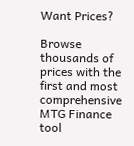Want Prices?

Browse thousands of prices with the first and most comprehensive MTG Finance tool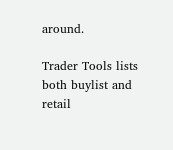around.

Trader Tools lists both buylist and retail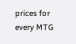prices for every MTG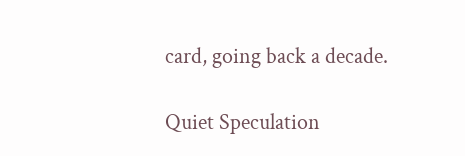card, going back a decade.

Quiet Speculation